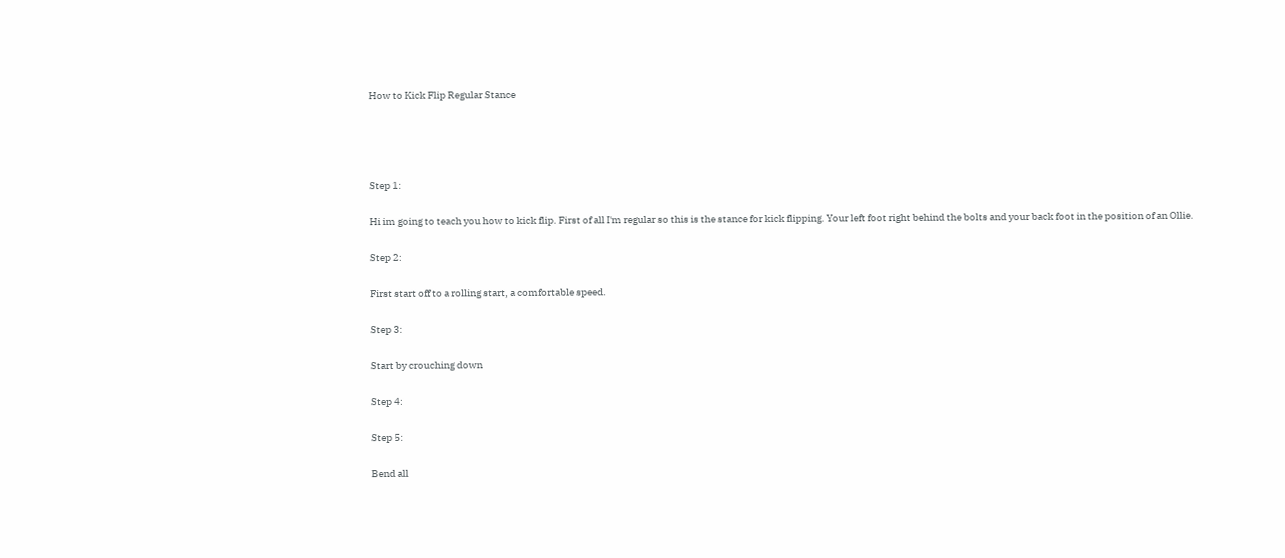How to Kick Flip Regular Stance




Step 1:

Hi im going to teach you how to kick flip. First of all I'm regular so this is the stance for kick flipping. Your left foot right behind the bolts and your back foot in the position of an Ollie.

Step 2:

First start off to a rolling start, a comfortable speed.

Step 3:

Start by crouching down

Step 4:

Step 5:

Bend all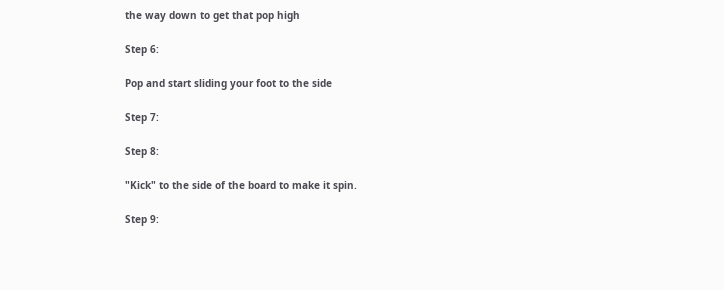the way down to get that pop high

Step 6:

Pop and start sliding your foot to the side

Step 7:

Step 8:

"Kick" to the side of the board to make it spin.

Step 9: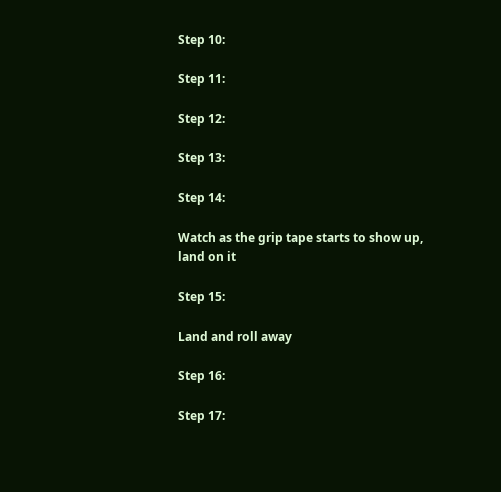Step 10:

Step 11:

Step 12:

Step 13:

Step 14:

Watch as the grip tape starts to show up, land on it

Step 15:

Land and roll away

Step 16:

Step 17: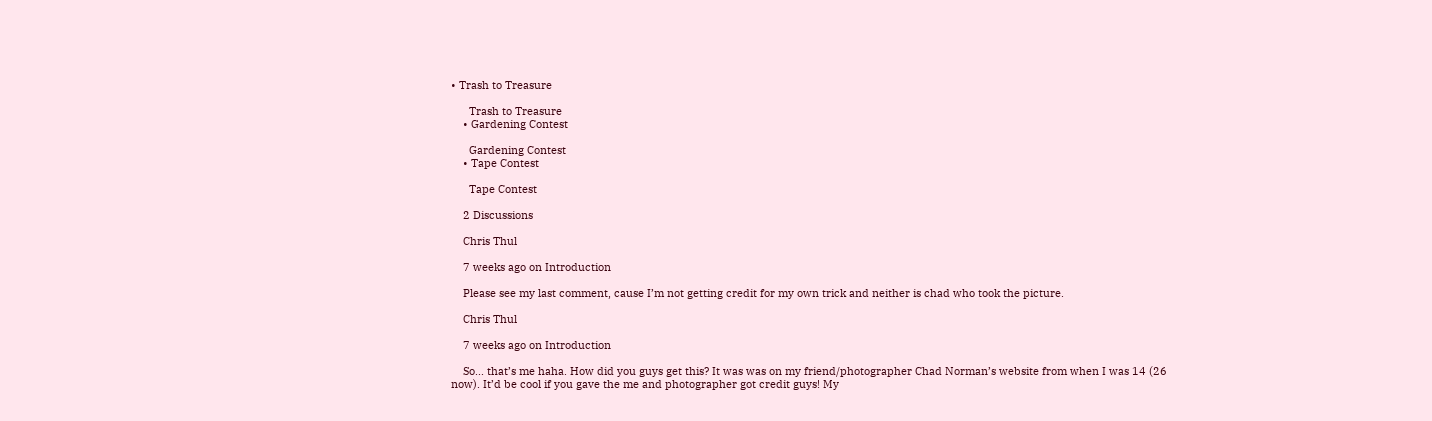• Trash to Treasure

      Trash to Treasure
    • Gardening Contest

      Gardening Contest
    • Tape Contest

      Tape Contest

    2 Discussions

    Chris Thul

    7 weeks ago on Introduction

    Please see my last comment, cause I’m not getting credit for my own trick and neither is chad who took the picture.

    Chris Thul

    7 weeks ago on Introduction

    So... that’s me haha. How did you guys get this? It was was on my friend/photographer Chad Norman’s website from when I was 14 (26 now). It’d be cool if you gave the me and photographer got credit guys! My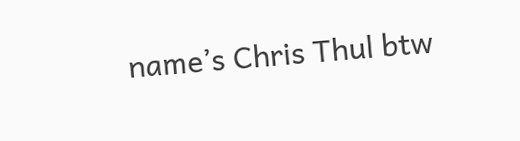name’s Chris Thul btw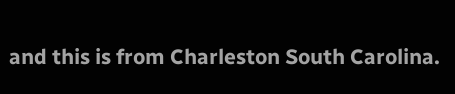and this is from Charleston South Carolina.